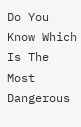Do You Know Which Is The Most Dangerous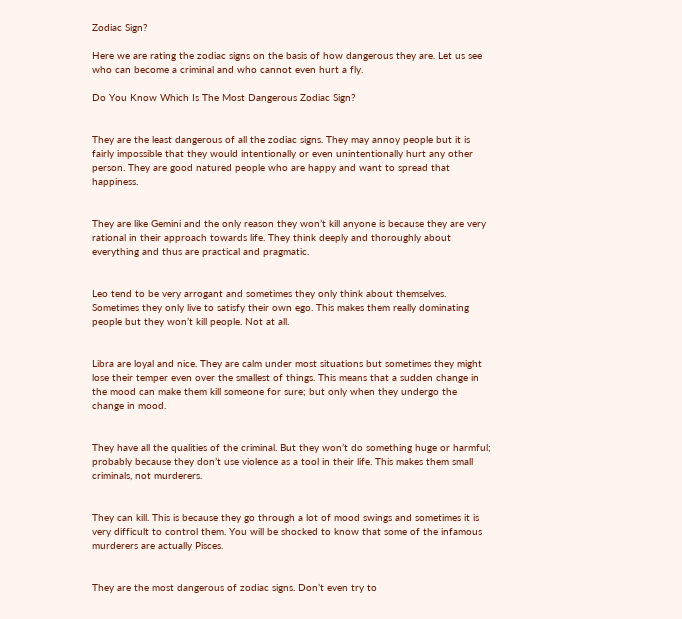Zodiac Sign?

Here we are rating the zodiac signs on the basis of how dangerous they are. Let us see who can become a criminal and who cannot even hurt a fly.

Do You Know Which Is The Most Dangerous Zodiac Sign?


They are the least dangerous of all the zodiac signs. They may annoy people but it is fairly impossible that they would intentionally or even unintentionally hurt any other person. They are good natured people who are happy and want to spread that happiness.


They are like Gemini and the only reason they won’t kill anyone is because they are very rational in their approach towards life. They think deeply and thoroughly about everything and thus are practical and pragmatic.


Leo tend to be very arrogant and sometimes they only think about themselves. Sometimes they only live to satisfy their own ego. This makes them really dominating people but they won’t kill people. Not at all.


Libra are loyal and nice. They are calm under most situations but sometimes they might lose their temper even over the smallest of things. This means that a sudden change in the mood can make them kill someone for sure; but only when they undergo the change in mood.


They have all the qualities of the criminal. But they won’t do something huge or harmful; probably because they don’t use violence as a tool in their life. This makes them small criminals, not murderers.


They can kill. This is because they go through a lot of mood swings and sometimes it is very difficult to control them. You will be shocked to know that some of the infamous murderers are actually Pisces.


They are the most dangerous of zodiac signs. Don’t even try to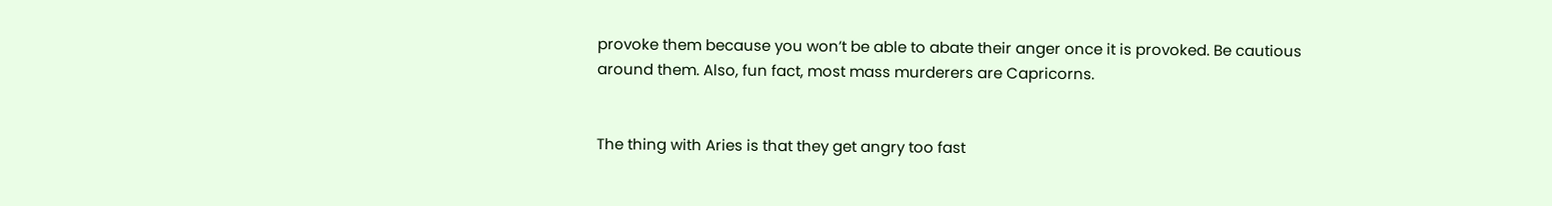provoke them because you won’t be able to abate their anger once it is provoked. Be cautious around them. Also, fun fact, most mass murderers are Capricorns.


The thing with Aries is that they get angry too fast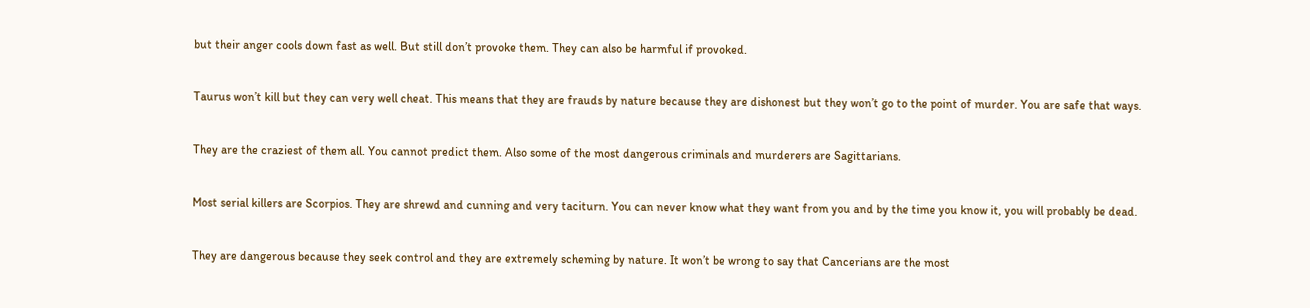but their anger cools down fast as well. But still don’t provoke them. They can also be harmful if provoked.


Taurus won’t kill but they can very well cheat. This means that they are frauds by nature because they are dishonest but they won’t go to the point of murder. You are safe that ways.


They are the craziest of them all. You cannot predict them. Also some of the most dangerous criminals and murderers are Sagittarians.


Most serial killers are Scorpios. They are shrewd and cunning and very taciturn. You can never know what they want from you and by the time you know it, you will probably be dead.


They are dangerous because they seek control and they are extremely scheming by nature. It won’t be wrong to say that Cancerians are the most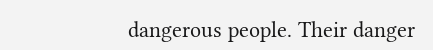dangerous people. Their danger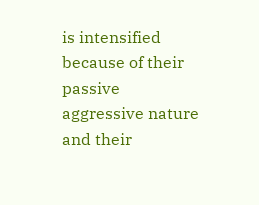is intensified because of their passive aggressive nature and their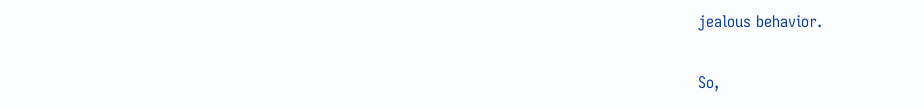jealous behavior.

So,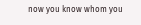now you know whom you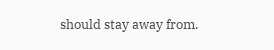should stay away from.